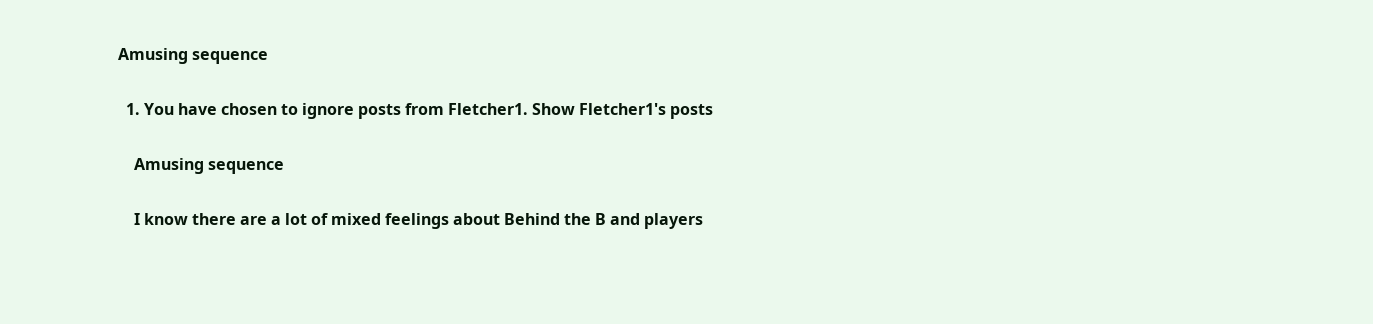Amusing sequence

  1. You have chosen to ignore posts from Fletcher1. Show Fletcher1's posts

    Amusing sequence

    I know there are a lot of mixed feelings about Behind the B and players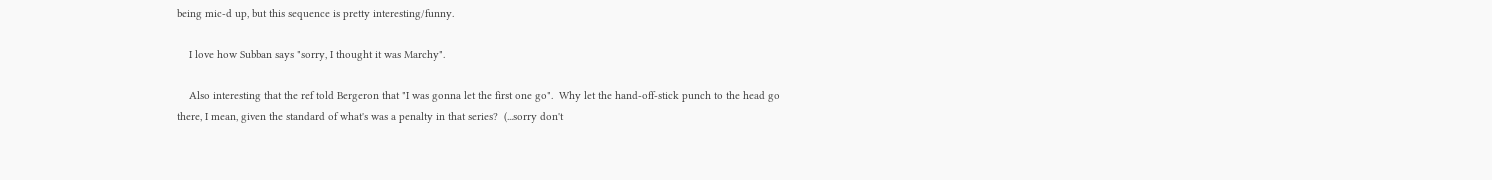being mic-d up, but this sequence is pretty interesting/funny.

    I love how Subban says "sorry, I thought it was Marchy".

    Also interesting that the ref told Bergeron that "I was gonna let the first one go".  Why let the hand-off-stick punch to the head go there, I mean, given the standard of what's was a penalty in that series?  (...sorry don't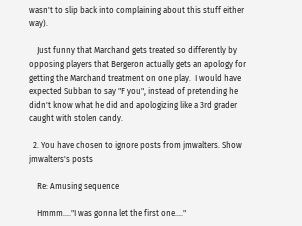wasn't to slip back into complaining about this stuff either way).

    Just funny that Marchand gets treated so differently by opposing players that Bergeron actually gets an apology for getting the Marchand treatment on one play.  I would have expected Subban to say "F you", instead of pretending he didn't know what he did and apologizing like a 3rd grader caught with stolen candy.

  2. You have chosen to ignore posts from jmwalters. Show jmwalters's posts

    Re: Amusing sequence

    Hmmm...."I was gonna let the first one...."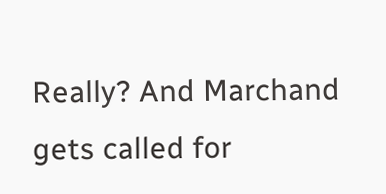Really? And Marchand gets called for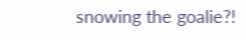snowing the goalie?!